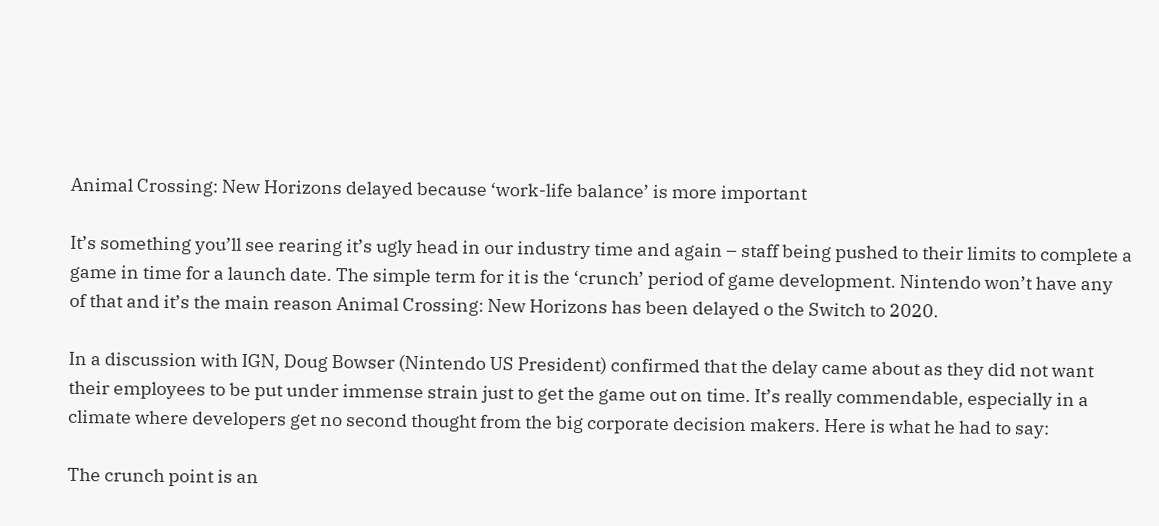Animal Crossing: New Horizons delayed because ‘work-life balance’ is more important

It’s something you’ll see rearing it’s ugly head in our industry time and again – staff being pushed to their limits to complete a game in time for a launch date. The simple term for it is the ‘crunch’ period of game development. Nintendo won’t have any of that and it’s the main reason Animal Crossing: New Horizons has been delayed o the Switch to 2020.

In a discussion with IGN, Doug Bowser (Nintendo US President) confirmed that the delay came about as they did not want their employees to be put under immense strain just to get the game out on time. It’s really commendable, especially in a climate where developers get no second thought from the big corporate decision makers. Here is what he had to say:

The crunch point is an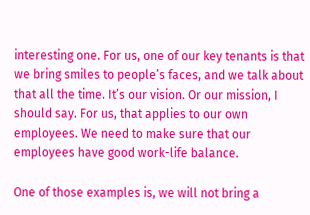interesting one. For us, one of our key tenants is that we bring smiles to people’s faces, and we talk about that all the time. It’s our vision. Or our mission, I should say. For us, that applies to our own employees. We need to make sure that our employees have good work-life balance.

One of those examples is, we will not bring a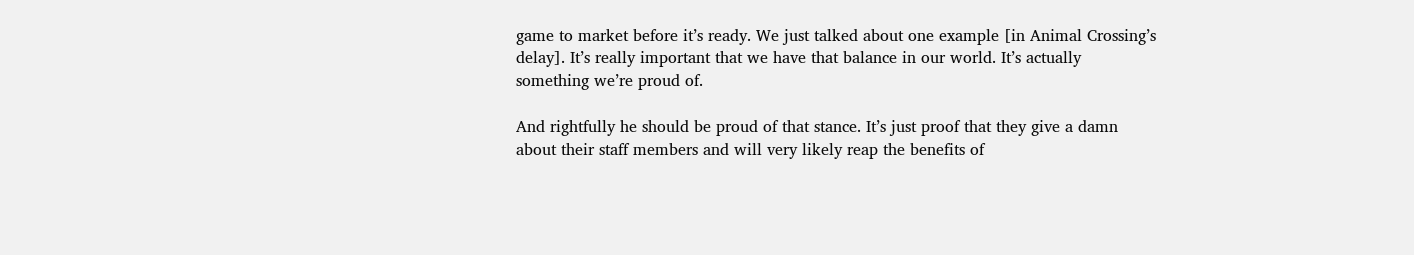game to market before it’s ready. We just talked about one example [in Animal Crossing’s delay]. It’s really important that we have that balance in our world. It’s actually something we’re proud of.

And rightfully he should be proud of that stance. It’s just proof that they give a damn about their staff members and will very likely reap the benefits of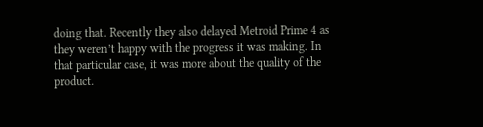doing that. Recently they also delayed Metroid Prime 4 as they weren’t happy with the progress it was making. In that particular case, it was more about the quality of the product.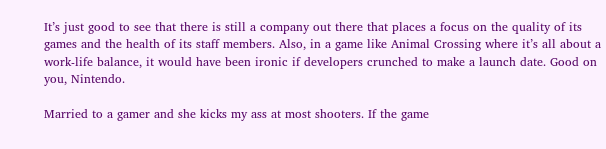It’s just good to see that there is still a company out there that places a focus on the quality of its games and the health of its staff members. Also, in a game like Animal Crossing where it’s all about a work-life balance, it would have been ironic if developers crunched to make a launch date. Good on you, Nintendo.

Married to a gamer and she kicks my ass at most shooters. If the game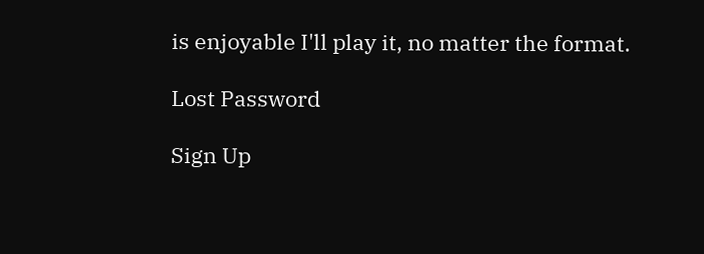is enjoyable I'll play it, no matter the format.

Lost Password

Sign Up